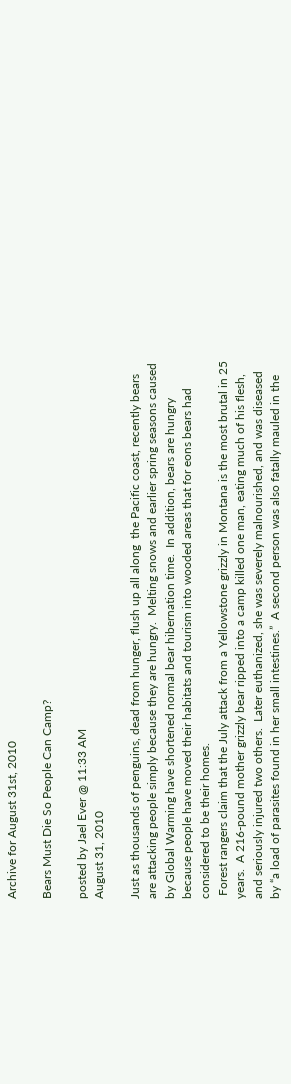Archive for August 31st, 2010

Bears Must Die So People Can Camp?

posted by Jael Ever @ 11:33 AM
August 31, 2010

Just as thousands of penguins, dead from hunger, flush up all along  the Pacific coast, recently bears are attacking people simply because they are hungry.  Melting snows and earlier spring seasons caused by Global Warming have shortened normal bear hibernation time.  In addition, bears are hungry because people have moved their habitats and tourism into wooded areas that for eons bears had considered to be their homes.
 Forest rangers claim that the July attack from a Yellowstone grizzly in Montana is the most brutal in 25 years.  A 216-pound mother grizzly bear ripped into a camp killed one man, eating much of his flesh, and seriously injured two others.  Later euthanized, she was severely malnourished, and was diseased by “a load of parasites found in her small intestines.”  A second person was also fatally mauled in the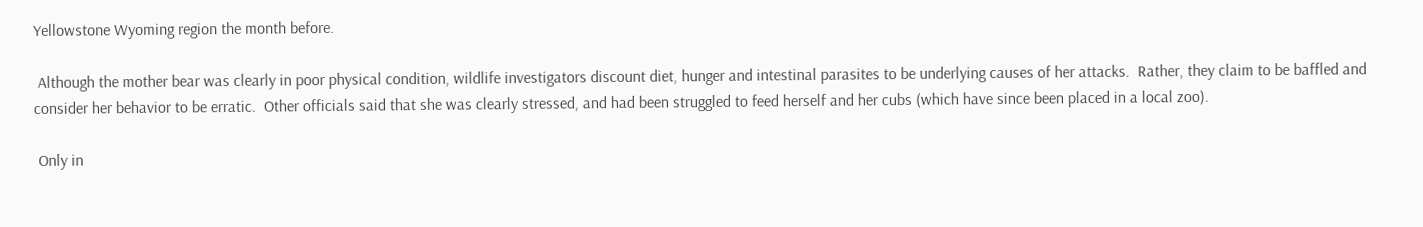Yellowstone Wyoming region the month before.

 Although the mother bear was clearly in poor physical condition, wildlife investigators discount diet, hunger and intestinal parasites to be underlying causes of her attacks.  Rather, they claim to be baffled and consider her behavior to be erratic.  Other officials said that she was clearly stressed, and had been struggled to feed herself and her cubs (which have since been placed in a local zoo).

 Only in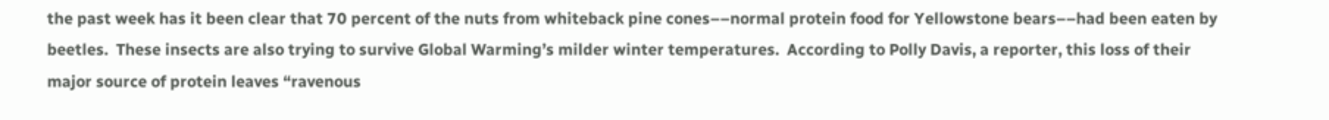the past week has it been clear that 70 percent of the nuts from whiteback pine cones––normal protein food for Yellowstone bears––had been eaten by beetles.  These insects are also trying to survive Global Warming’s milder winter temperatures.  According to Polly Davis, a reporter, this loss of their major source of protein leaves “ravenous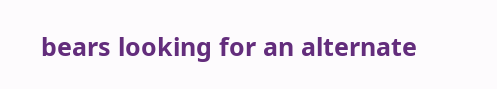bears looking for an alternate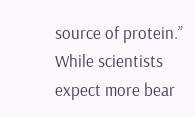source of protein.”  While scientists expect more bear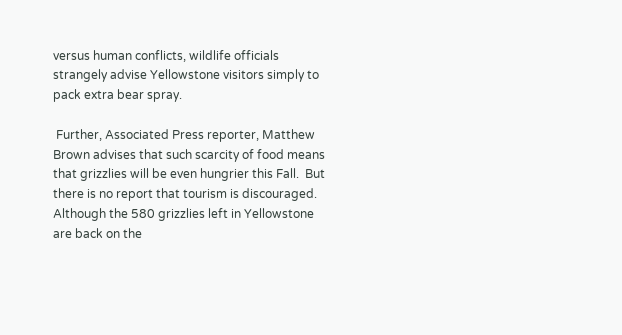versus human conflicts, wildlife officials strangely advise Yellowstone visitors simply to pack extra bear spray.

 Further, Associated Press reporter, Matthew Brown advises that such scarcity of food means that grizzlies will be even hungrier this Fall.  But there is no report that tourism is discouraged.  Although the 580 grizzlies left in Yellowstone are back on the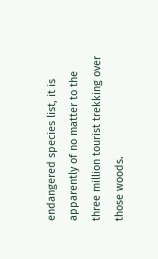endangered species list, it is apparently of no matter to the three million tourist trekking over those woods.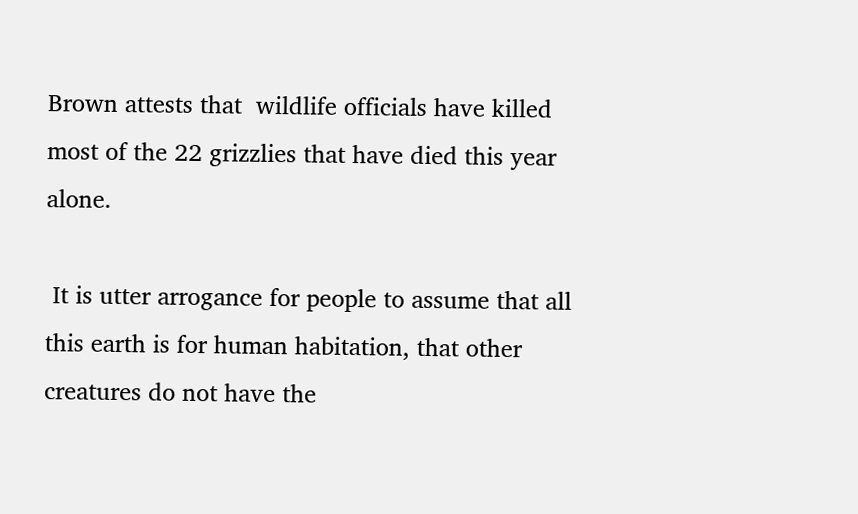Brown attests that  wildlife officials have killed most of the 22 grizzlies that have died this year alone.

 It is utter arrogance for people to assume that all this earth is for human habitation, that other creatures do not have the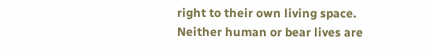right to their own living space.  Neither human or bear lives are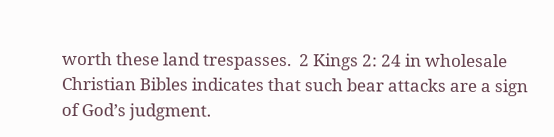worth these land trespasses.  2 Kings 2: 24 in wholesale Christian Bibles indicates that such bear attacks are a sign of God’s judgment.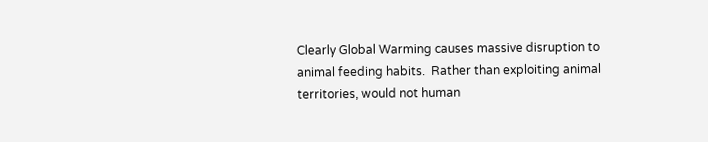Clearly Global Warming causes massive disruption to animal feeding habits.  Rather than exploiting animal territories, would not human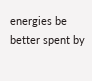energies be better spent by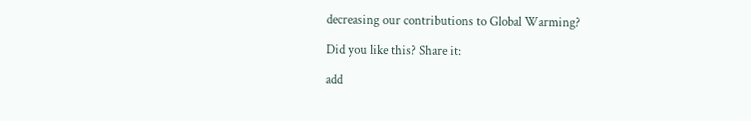decreasing our contributions to Global Warming?

Did you like this? Share it:

add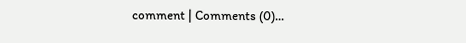comment | Comments (0)...